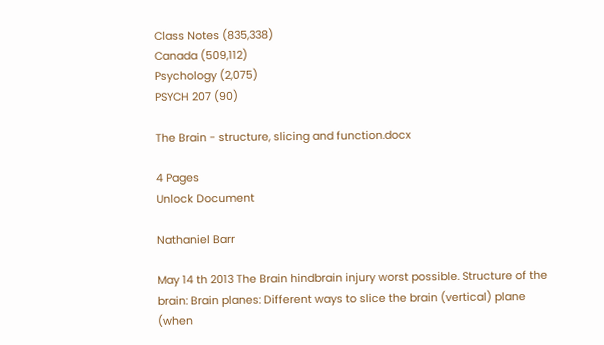Class Notes (835,338)
Canada (509,112)
Psychology (2,075)
PSYCH 207 (90)

The Brain - structure, slicing and function.docx

4 Pages
Unlock Document

Nathaniel Barr

May 14 th 2013 The Brain hindbrain injury worst possible. Structure of the brain: Brain planes: Different ways to slice the brain (vertical) plane (when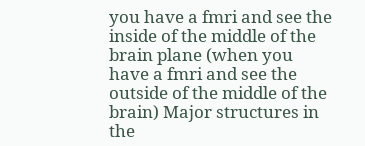you have a fmri and see the inside of the middle of the brain plane (when you have a fmri and see the outside of the middle of the brain) Major structures in the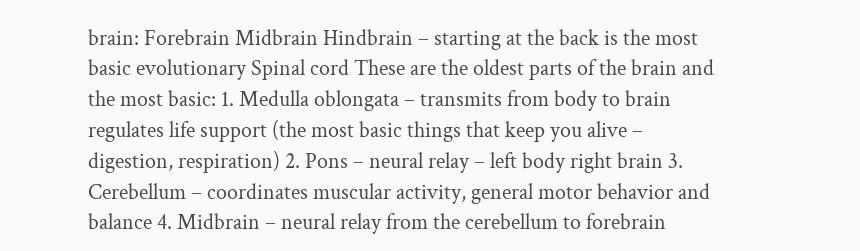brain: Forebrain Midbrain Hindbrain – starting at the back is the most basic evolutionary Spinal cord These are the oldest parts of the brain and the most basic: 1. Medulla oblongata – transmits from body to brain regulates life support (the most basic things that keep you alive – digestion, respiration) 2. Pons – neural relay – left body right brain 3. Cerebellum – coordinates muscular activity, general motor behavior and balance 4. Midbrain – neural relay from the cerebellum to forebrain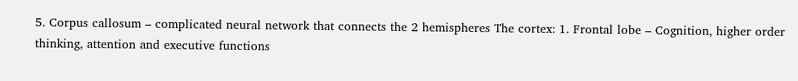5. Corpus callosum – complicated neural network that connects the 2 hemispheres The cortex: 1. Frontal lobe – Cognition, higher order thinking, attention and executive functions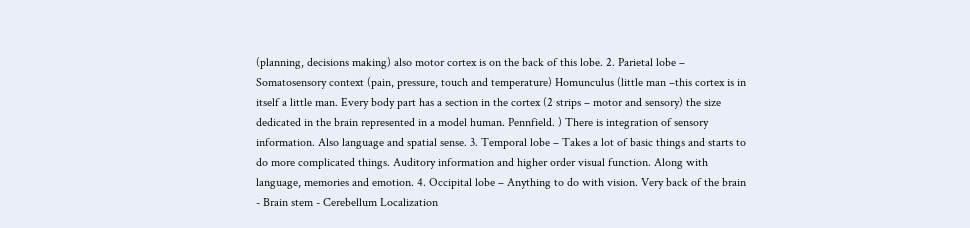(planning, decisions making) also motor cortex is on the back of this lobe. 2. Parietal lobe – Somatosensory context (pain, pressure, touch and temperature) Homunculus (little man –this cortex is in itself a little man. Every body part has a section in the cortex (2 strips – motor and sensory) the size dedicated in the brain represented in a model human. Pennfield. ) There is integration of sensory information. Also language and spatial sense. 3. Temporal lobe – Takes a lot of basic things and starts to do more complicated things. Auditory information and higher order visual function. Along with language, memories and emotion. 4. Occipital lobe – Anything to do with vision. Very back of the brain - Brain stem - Cerebellum Localization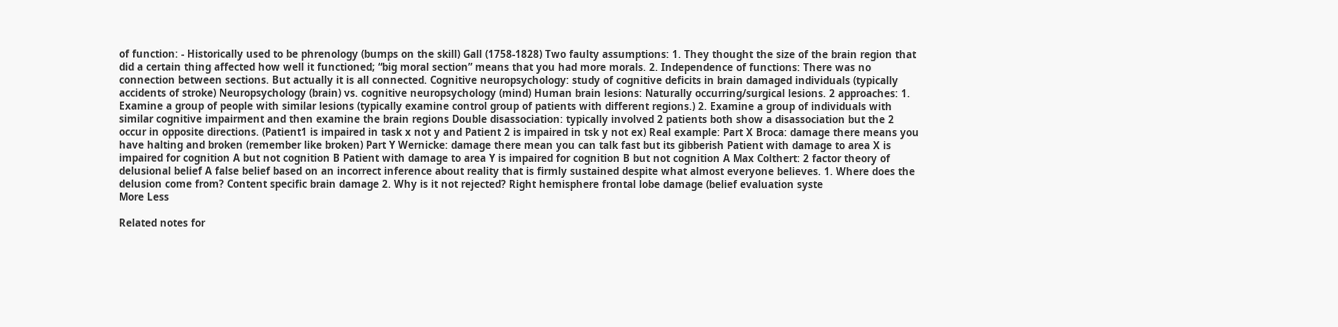of function: - Historically used to be phrenology (bumps on the skill) Gall (1758-1828) Two faulty assumptions: 1. They thought the size of the brain region that did a certain thing affected how well it functioned; “big moral section” means that you had more morals. 2. Independence of functions: There was no connection between sections. But actually it is all connected. Cognitive neuropsychology: study of cognitive deficits in brain damaged individuals (typically accidents of stroke) Neuropsychology (brain) vs. cognitive neuropsychology (mind) Human brain lesions: Naturally occurring/surgical lesions. 2 approaches: 1. Examine a group of people with similar lesions (typically examine control group of patients with different regions.) 2. Examine a group of individuals with similar cognitive impairment and then examine the brain regions Double disassociation: typically involved 2 patients both show a disassociation but the 2 occur in opposite directions. (Patient1 is impaired in task x not y and Patient 2 is impaired in tsk y not ex) Real example: Part X Broca: damage there means you have halting and broken (remember like broken) Part Y Wernicke: damage there mean you can talk fast but its gibberish Patient with damage to area X is impaired for cognition A but not cognition B Patient with damage to area Y is impaired for cognition B but not cognition A Max Colthert: 2 factor theory of delusional belief A false belief based on an incorrect inference about reality that is firmly sustained despite what almost everyone believes. 1. Where does the delusion come from? Content specific brain damage 2. Why is it not rejected? Right hemisphere frontal lobe damage (belief evaluation syste
More Less

Related notes for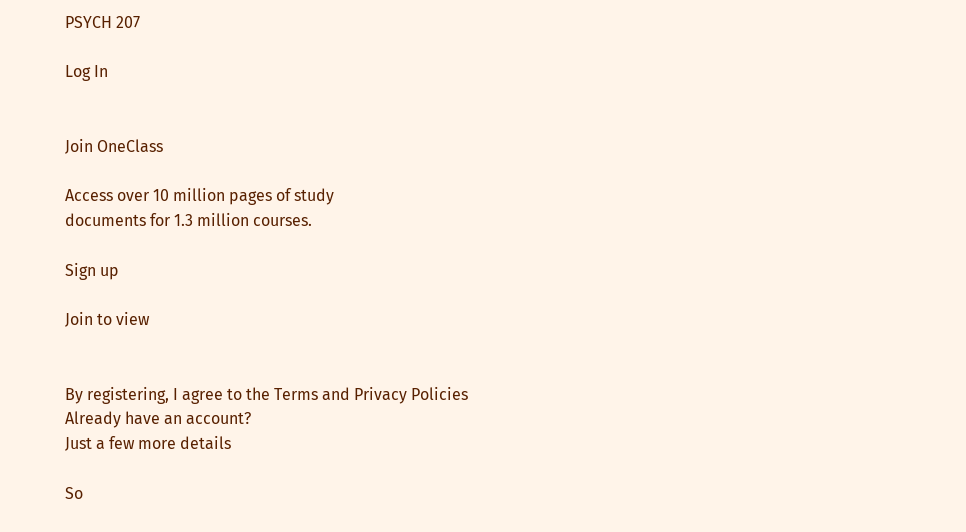PSYCH 207

Log In


Join OneClass

Access over 10 million pages of study
documents for 1.3 million courses.

Sign up

Join to view


By registering, I agree to the Terms and Privacy Policies
Already have an account?
Just a few more details

So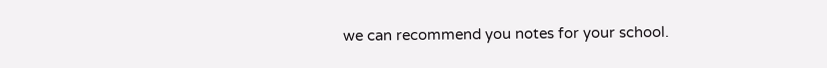we can recommend you notes for your school.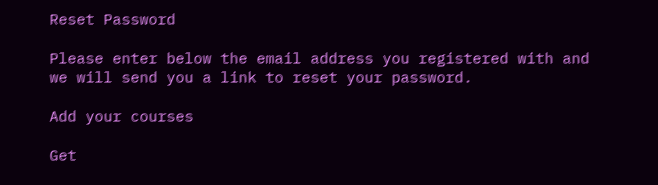Reset Password

Please enter below the email address you registered with and we will send you a link to reset your password.

Add your courses

Get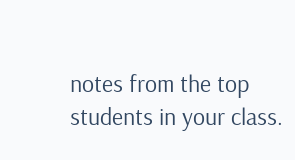notes from the top students in your class.